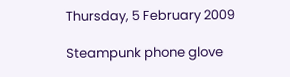Thursday, 5 February 2009

Steampunk phone glove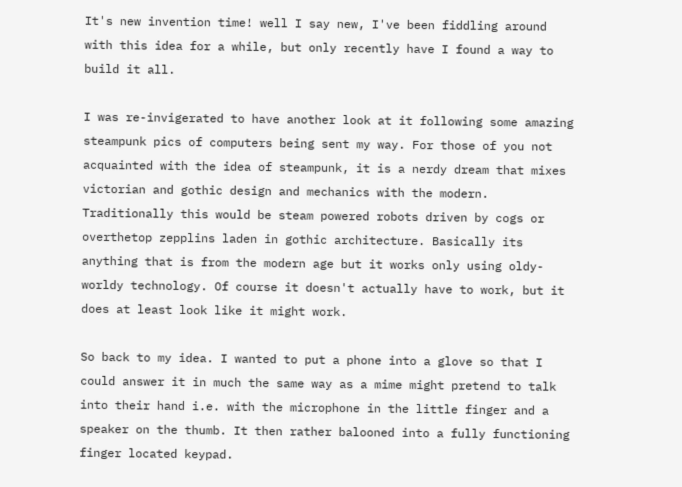It's new invention time! well I say new, I've been fiddling around with this idea for a while, but only recently have I found a way to build it all.

I was re-invigerated to have another look at it following some amazing steampunk pics of computers being sent my way. For those of you not acquainted with the idea of steampunk, it is a nerdy dream that mixes victorian and gothic design and mechanics with the modern. Traditionally this would be steam powered robots driven by cogs or overthetop zepplins laden in gothic architecture. Basically its anything that is from the modern age but it works only using oldy-worldy technology. Of course it doesn't actually have to work, but it does at least look like it might work.

So back to my idea. I wanted to put a phone into a glove so that I could answer it in much the same way as a mime might pretend to talk into their hand i.e. with the microphone in the little finger and a speaker on the thumb. It then rather balooned into a fully functioning finger located keypad.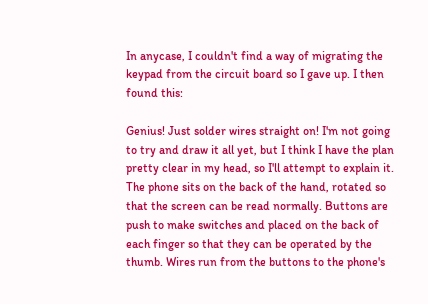In anycase, I couldn't find a way of migrating the keypad from the circuit board so I gave up. I then found this:

Genius! Just solder wires straight on! I'm not going to try and draw it all yet, but I think I have the plan pretty clear in my head, so I'll attempt to explain it. The phone sits on the back of the hand, rotated so that the screen can be read normally. Buttons are push to make switches and placed on the back of each finger so that they can be operated by the thumb. Wires run from the buttons to the phone's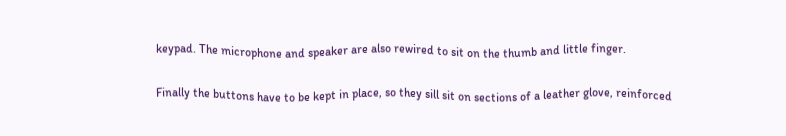keypad. The microphone and speaker are also rewired to sit on the thumb and little finger.

Finally the buttons have to be kept in place, so they sill sit on sections of a leather glove, reinforced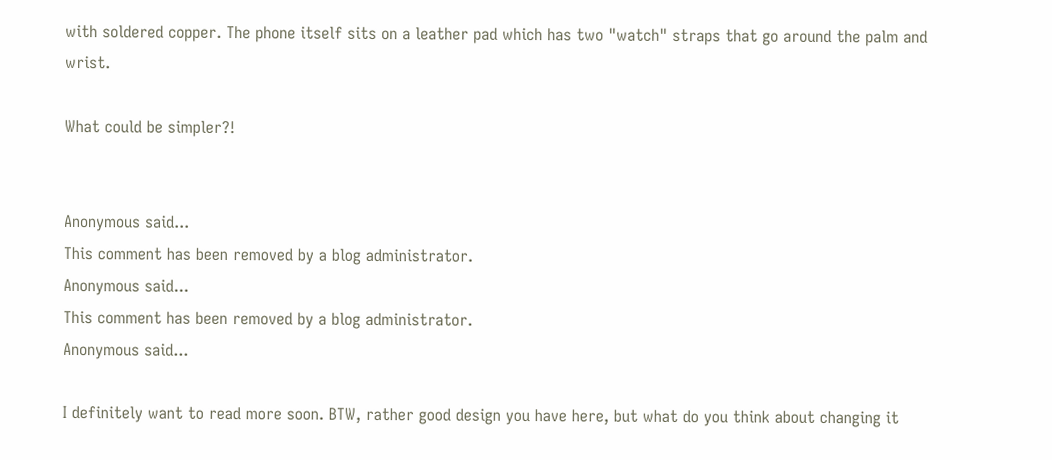with soldered copper. The phone itself sits on a leather pad which has two "watch" straps that go around the palm and wrist.

What could be simpler?!


Anonymous said...
This comment has been removed by a blog administrator.
Anonymous said...
This comment has been removed by a blog administrator.
Anonymous said...

I definitely want to read more soon. BTW, rather good design you have here, but what do you think about changing it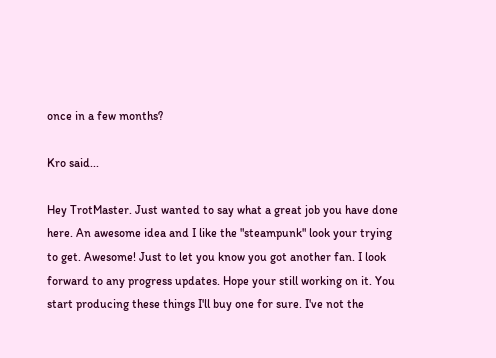once in a few months?

Kro said...

Hey TrotMaster. Just wanted to say what a great job you have done here. An awesome idea and I like the "steampunk" look your trying to get. Awesome! Just to let you know you got another fan. I look forward to any progress updates. Hope your still working on it. You start producing these things I'll buy one for sure. I've not the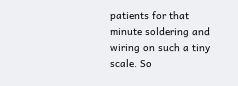patients for that minute soldering and wiring on such a tiny scale. So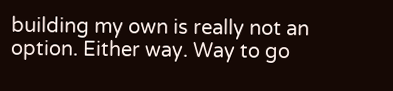building my own is really not an option. Either way. Way to go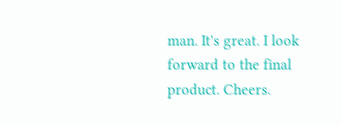man. It's great. I look forward to the final product. Cheers.